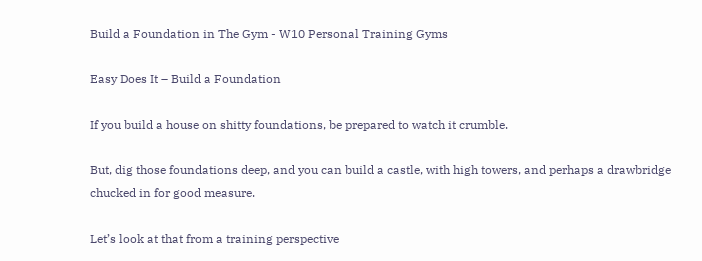Build a Foundation in The Gym - W10 Personal Training Gyms

Easy Does It – Build a Foundation

If you build a house on shitty foundations, be prepared to watch it crumble.

But, dig those foundations deep, and you can build a castle, with high towers, and perhaps a drawbridge chucked in for good measure.

Let’s look at that from a training perspective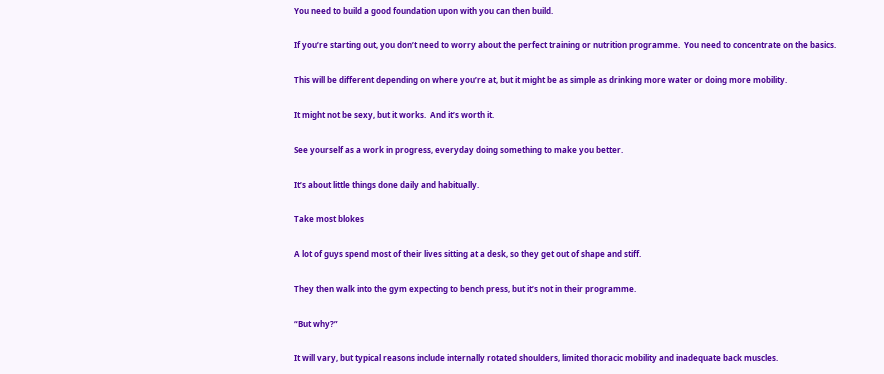You need to build a good foundation upon with you can then build.

If you’re starting out, you don’t need to worry about the perfect training or nutrition programme.  You need to concentrate on the basics.

This will be different depending on where you’re at, but it might be as simple as drinking more water or doing more mobility.

It might not be sexy, but it works.  And it’s worth it.

See yourself as a work in progress, everyday doing something to make you better.

It’s about little things done daily and habitually.

Take most blokes

A lot of guys spend most of their lives sitting at a desk, so they get out of shape and stiff.

They then walk into the gym expecting to bench press, but it’s not in their programme.

“But why?”

It will vary, but typical reasons include internally rotated shoulders, limited thoracic mobility and inadequate back muscles.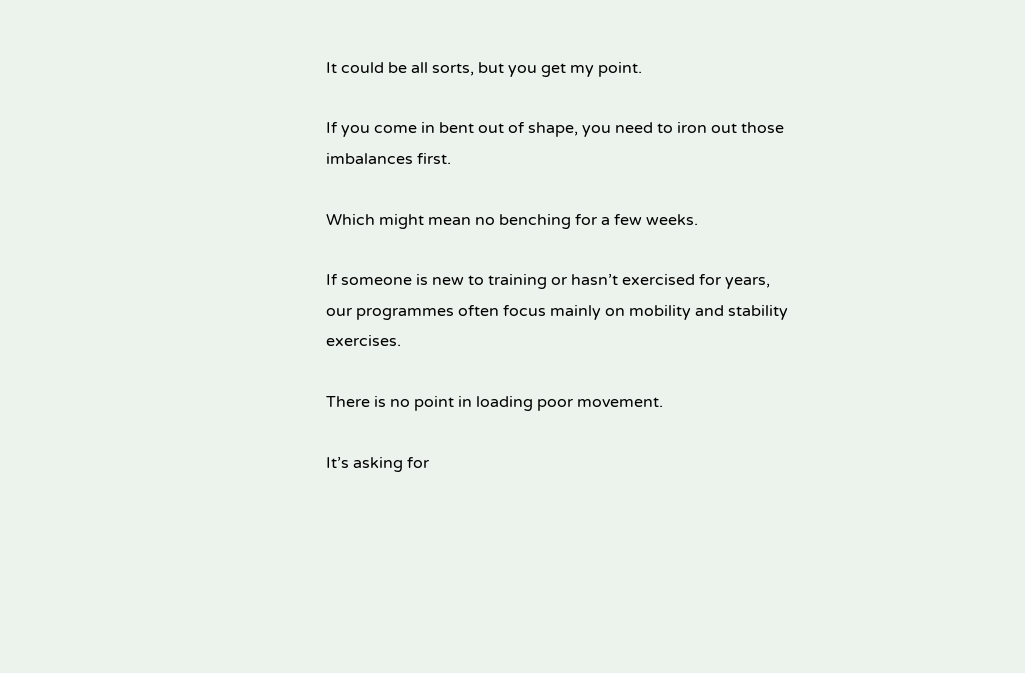It could be all sorts, but you get my point.

If you come in bent out of shape, you need to iron out those imbalances first.

Which might mean no benching for a few weeks.

If someone is new to training or hasn’t exercised for years, our programmes often focus mainly on mobility and stability exercises.

There is no point in loading poor movement.

It’s asking for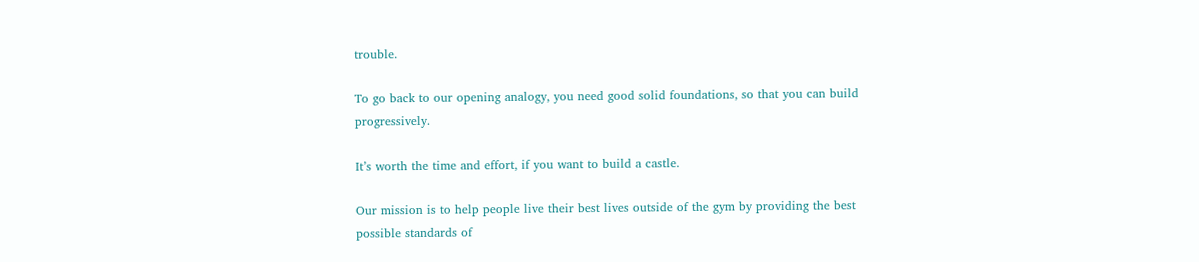trouble.

To go back to our opening analogy, you need good solid foundations, so that you can build progressively.

It’s worth the time and effort, if you want to build a castle.

Our mission is to help people live their best lives outside of the gym by providing the best possible standards of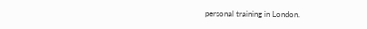personal training in London.